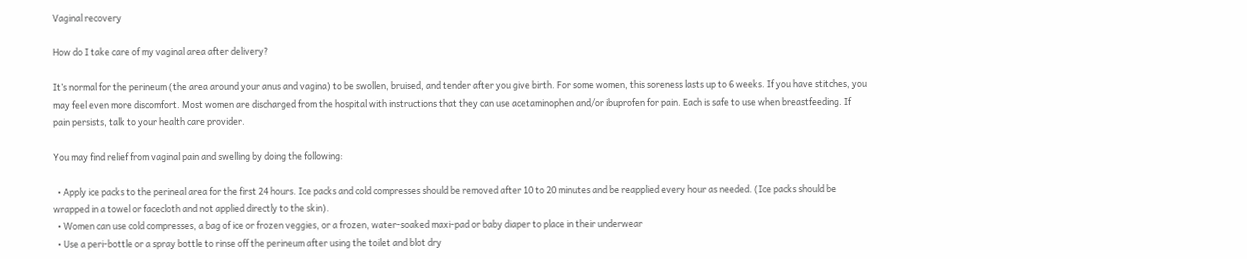Vaginal recovery

How do I take care of my vaginal area after delivery?

It’s normal for the perineum (the area around your anus and vagina) to be swollen, bruised, and tender after you give birth. For some women, this soreness lasts up to 6 weeks. If you have stitches, you may feel even more discomfort. Most women are discharged from the hospital with instructions that they can use acetaminophen and/or ibuprofen for pain. Each is safe to use when breastfeeding. If pain persists, talk to your health care provider.

You may find relief from vaginal pain and swelling by doing the following:

  • Apply ice packs to the perineal area for the first 24 hours. Ice packs and cold compresses should be removed after 10 to 20 minutes and be reapplied every hour as needed. (Ice packs should be wrapped in a towel or facecloth and not applied directly to the skin).
  • Women can use cold compresses, a bag of ice or frozen veggies, or a frozen, water-soaked maxi-pad or baby diaper to place in their underwear
  • Use a peri-bottle or a spray bottle to rinse off the perineum after using the toilet and blot dry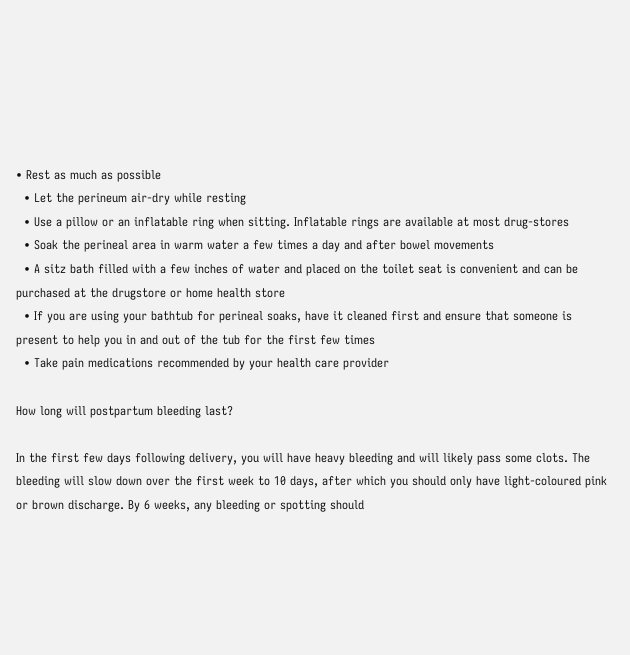• Rest as much as possible
  • Let the perineum air-dry while resting
  • Use a pillow or an inflatable ring when sitting. Inflatable rings are available at most drug-stores
  • Soak the perineal area in warm water a few times a day and after bowel movements
  • A sitz bath filled with a few inches of water and placed on the toilet seat is convenient and can be purchased at the drugstore or home health store
  • If you are using your bathtub for perineal soaks, have it cleaned first and ensure that someone is present to help you in and out of the tub for the first few times
  • Take pain medications recommended by your health care provider

How long will postpartum bleeding last?

In the first few days following delivery, you will have heavy bleeding and will likely pass some clots. The bleeding will slow down over the first week to 10 days, after which you should only have light-coloured pink or brown discharge. By 6 weeks, any bleeding or spotting should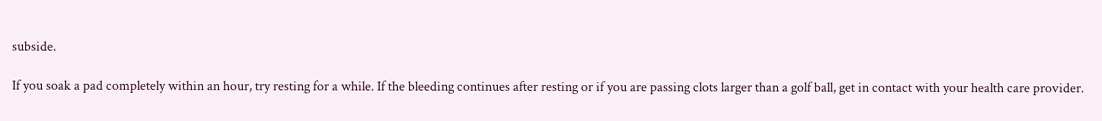subside.

If you soak a pad completely within an hour, try resting for a while. If the bleeding continues after resting or if you are passing clots larger than a golf ball, get in contact with your health care provider.